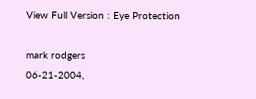View Full Version : Eye Protection

mark rodgers
06-21-2004,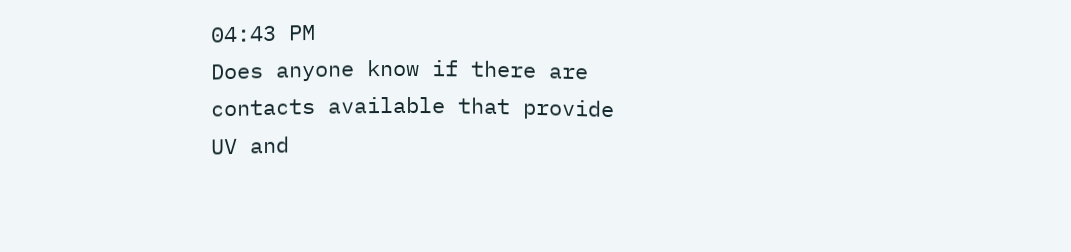04:43 PM
Does anyone know if there are contacts available that provide UV and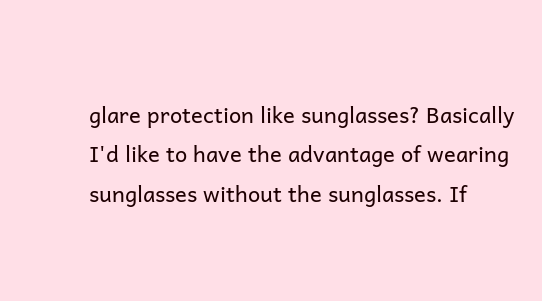glare protection like sunglasses? Basically I'd like to have the advantage of wearing sunglasses without the sunglasses. If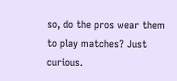so, do the pros wear them to play matches? Just curious.